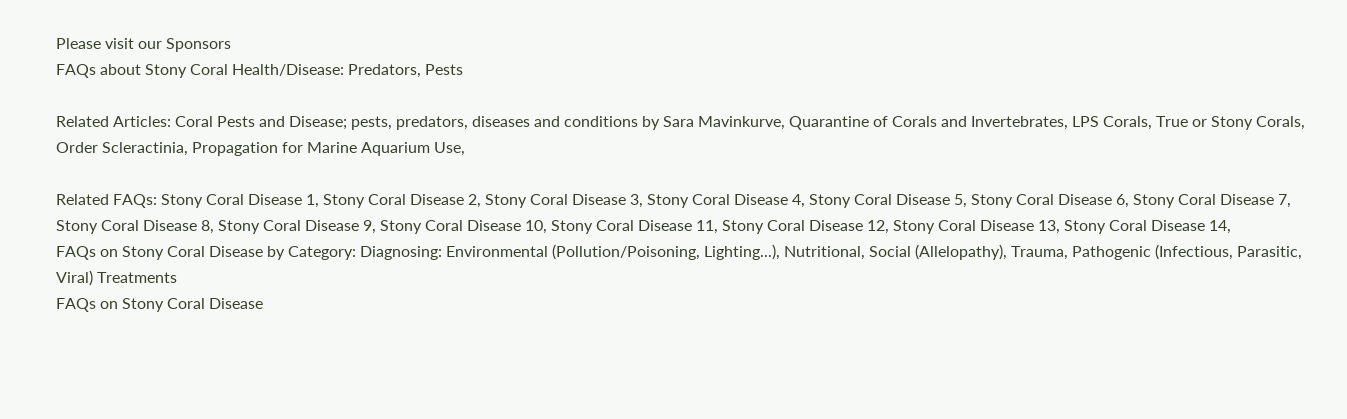Please visit our Sponsors
FAQs about Stony Coral Health/Disease: Predators, Pests

Related Articles: Coral Pests and Disease; pests, predators, diseases and conditions by Sara Mavinkurve, Quarantine of Corals and Invertebrates, LPS Corals, True or Stony Corals, Order Scleractinia, Propagation for Marine Aquarium Use,

Related FAQs: Stony Coral Disease 1, Stony Coral Disease 2, Stony Coral Disease 3, Stony Coral Disease 4, Stony Coral Disease 5, Stony Coral Disease 6, Stony Coral Disease 7, Stony Coral Disease 8, Stony Coral Disease 9, Stony Coral Disease 10, Stony Coral Disease 11, Stony Coral Disease 12, Stony Coral Disease 13, Stony Coral Disease 14,
FAQs on Stony Coral Disease by Category: Diagnosing: Environmental (Pollution/Poisoning, Lighting...), Nutritional, Social (Allelopathy), Trauma, Pathogenic (Infectious, Parasitic, Viral) Treatments
FAQs on Stony Coral Disease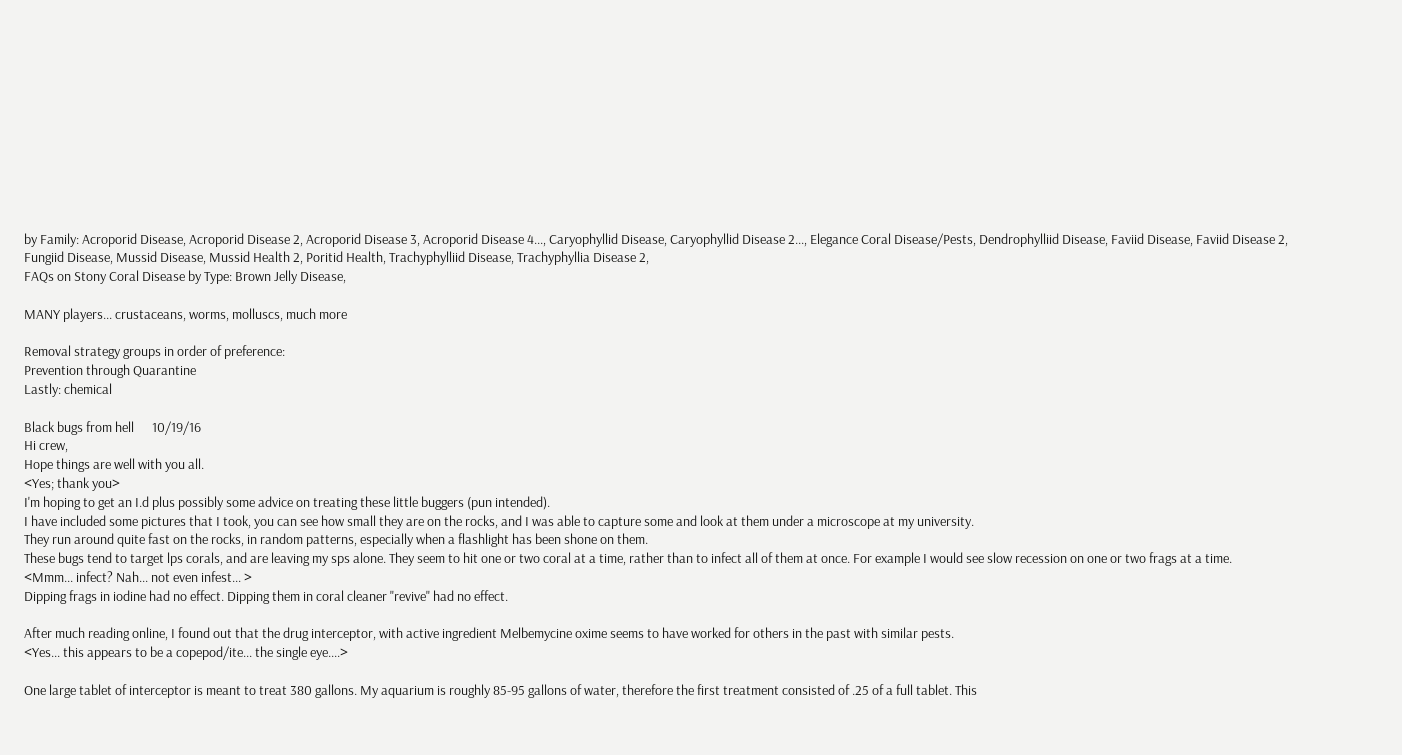by Family: Acroporid Disease, Acroporid Disease 2, Acroporid Disease 3, Acroporid Disease 4..., Caryophyllid Disease, Caryophyllid Disease 2..., Elegance Coral Disease/Pests, Dendrophylliid Disease, Faviid Disease, Faviid Disease 2, Fungiid Disease, Mussid Disease, Mussid Health 2, Poritid Health, Trachyphylliid Disease, Trachyphyllia Disease 2,
FAQs on Stony Coral Disease by Type: Brown Jelly Disease,

MANY players... crustaceans, worms, molluscs, much more

Removal strategy groups in order of preference:
Prevention through Quarantine
Lastly: chemical

Black bugs from hell      10/19/16
Hi crew,
Hope things are well with you all.
<Yes; thank you>
I'm hoping to get an I.d plus possibly some advice on treating these little buggers (pun intended).
I have included some pictures that I took, you can see how small they are on the rocks, and I was able to capture some and look at them under a microscope at my university.
They run around quite fast on the rocks, in random patterns, especially when a flashlight has been shone on them.
These bugs tend to target lps corals, and are leaving my sps alone. They seem to hit one or two coral at a time, rather than to infect all of them at once. For example I would see slow recession on one or two frags at a time.
<Mmm... infect? Nah... not even infest... >
Dipping frags in iodine had no effect. Dipping them in coral cleaner "revive" had no effect.

After much reading online, I found out that the drug interceptor, with active ingredient Melbemycine oxime seems to have worked for others in the past with similar pests.
<Yes... this appears to be a copepod/ite... the single eye....>

One large tablet of interceptor is meant to treat 380 gallons. My aquarium is roughly 85-95 gallons of water, therefore the first treatment consisted of .25 of a full tablet. This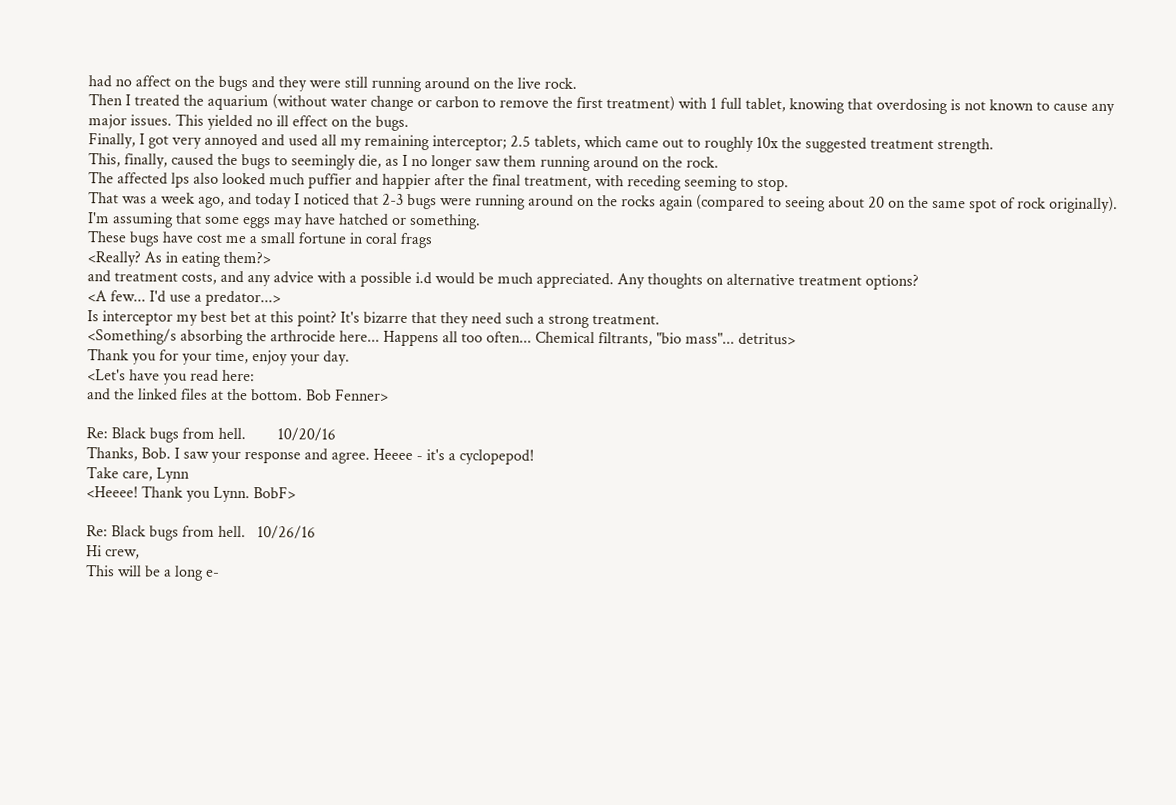had no affect on the bugs and they were still running around on the live rock.
Then I treated the aquarium (without water change or carbon to remove the first treatment) with 1 full tablet, knowing that overdosing is not known to cause any major issues. This yielded no ill effect on the bugs.
Finally, I got very annoyed and used all my remaining interceptor; 2.5 tablets, which came out to roughly 10x the suggested treatment strength.
This, finally, caused the bugs to seemingly die, as I no longer saw them running around on the rock.
The affected lps also looked much puffier and happier after the final treatment, with receding seeming to stop.
That was a week ago, and today I noticed that 2-3 bugs were running around on the rocks again (compared to seeing about 20 on the same spot of rock originally). I'm assuming that some eggs may have hatched or something.
These bugs have cost me a small fortune in coral frags
<Really? As in eating them?>
and treatment costs, and any advice with a possible i.d would be much appreciated. Any thoughts on alternative treatment options?
<A few... I'd use a predator...>
Is interceptor my best bet at this point? It's bizarre that they need such a strong treatment.
<Something/s absorbing the arthrocide here... Happens all too often... Chemical filtrants, "bio mass"... detritus>
Thank you for your time, enjoy your day.
<Let's have you read here:
and the linked files at the bottom. Bob Fenner>

Re: Black bugs from hell.        10/20/16
Thanks, Bob. I saw your response and agree. Heeee - it's a cyclopepod!
Take care, Lynn
<Heeee! Thank you Lynn. BobF>

Re: Black bugs from hell.   10/26/16
Hi crew,
This will be a long e-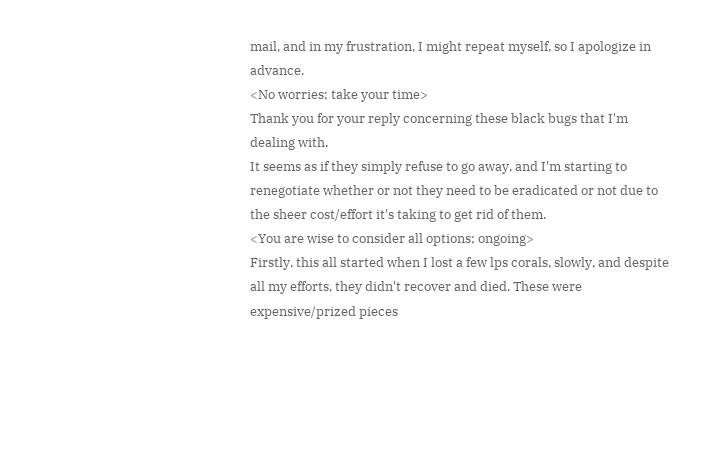mail, and in my frustration, I might repeat myself, so I apologize in advance.
<No worries; take your time>
Thank you for your reply concerning these black bugs that I'm dealing with.
It seems as if they simply refuse to go away, and I'm starting to renegotiate whether or not they need to be eradicated or not due to the sheer cost/effort it's taking to get rid of them.
<You are wise to consider all options; ongoing>
Firstly, this all started when I lost a few lps corals, slowly, and despite all my efforts, they didn't recover and died. These were expensive/prized pieces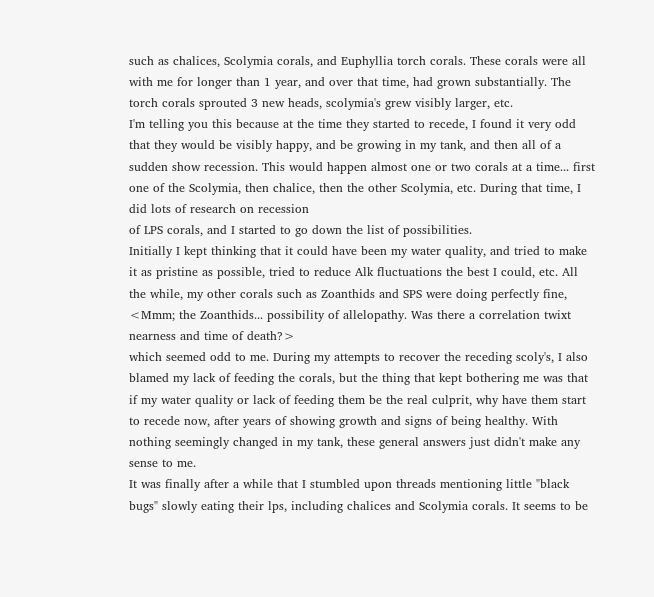such as chalices, Scolymia corals, and Euphyllia torch corals. These corals were all with me for longer than 1 year, and over that time, had grown substantially. The torch corals sprouted 3 new heads, scolymia's grew visibly larger, etc.
I'm telling you this because at the time they started to recede, I found it very odd that they would be visibly happy, and be growing in my tank, and then all of a sudden show recession. This would happen almost one or two corals at a time... first one of the Scolymia, then chalice, then the other Scolymia, etc. During that time, I did lots of research on recession
of LPS corals, and I started to go down the list of possibilities.
Initially I kept thinking that it could have been my water quality, and tried to make it as pristine as possible, tried to reduce Alk fluctuations the best I could, etc. All the while, my other corals such as Zoanthids and SPS were doing perfectly fine,
<Mmm; the Zoanthids... possibility of allelopathy. Was there a correlation twixt nearness and time of death?>
which seemed odd to me. During my attempts to recover the receding scoly's, I also blamed my lack of feeding the corals, but the thing that kept bothering me was that if my water quality or lack of feeding them be the real culprit, why have them start to recede now, after years of showing growth and signs of being healthy. With nothing seemingly changed in my tank, these general answers just didn't make any sense to me.
It was finally after a while that I stumbled upon threads mentioning little "black bugs" slowly eating their lps, including chalices and Scolymia corals. It seems to be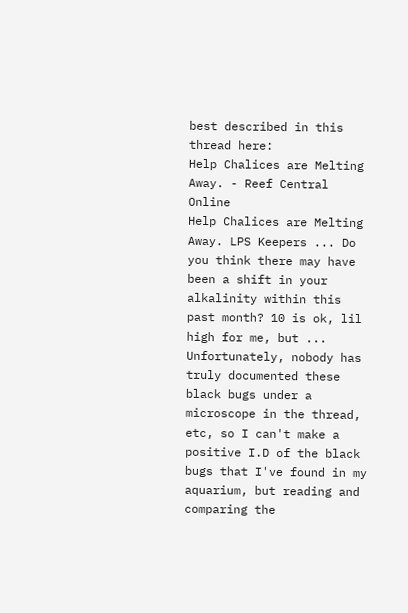best described in this thread here:
Help Chalices are Melting Away. - Reef Central Online
Help Chalices are Melting Away. LPS Keepers ... Do you think there may have been a shift in your alkalinity within this past month? 10 is ok, lil high for me, but ...
Unfortunately, nobody has truly documented these black bugs under a microscope in the thread, etc, so I can't make a positive I.D of the black bugs that I've found in my aquarium, but reading and comparing the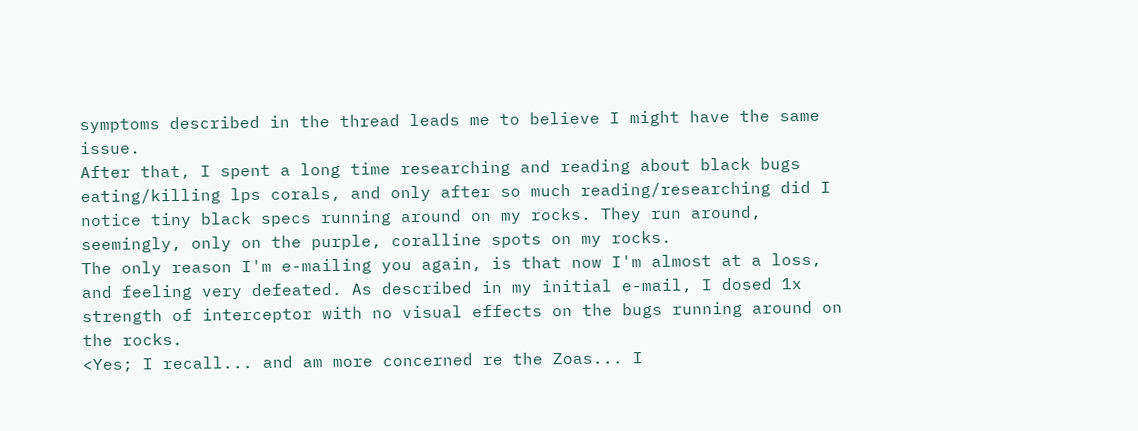symptoms described in the thread leads me to believe I might have the same issue.
After that, I spent a long time researching and reading about black bugs eating/killing lps corals, and only after so much reading/researching did I notice tiny black specs running around on my rocks. They run around, seemingly, only on the purple, coralline spots on my rocks.
The only reason I'm e-mailing you again, is that now I'm almost at a loss, and feeling very defeated. As described in my initial e-mail, I dosed 1x strength of interceptor with no visual effects on the bugs running around on the rocks.
<Yes; I recall... and am more concerned re the Zoas... I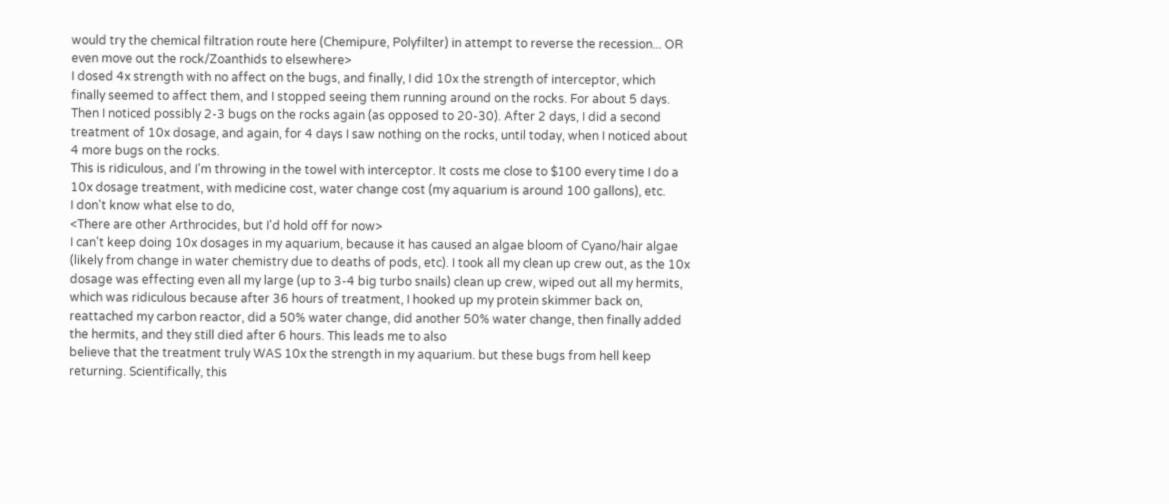would try the chemical filtration route here (Chemipure, Polyfilter) in attempt to reverse the recession... OR even move out the rock/Zoanthids to elsewhere>
I dosed 4x strength with no affect on the bugs, and finally, I did 10x the strength of interceptor, which finally seemed to affect them, and I stopped seeing them running around on the rocks. For about 5 days. Then I noticed possibly 2-3 bugs on the rocks again (as opposed to 20-30). After 2 days, I did a second treatment of 10x dosage, and again, for 4 days I saw nothing on the rocks, until today, when I noticed about 4 more bugs on the rocks.
This is ridiculous, and I'm throwing in the towel with interceptor. It costs me close to $100 every time I do a 10x dosage treatment, with medicine cost, water change cost (my aquarium is around 100 gallons), etc.
I don't know what else to do,
<There are other Arthrocides, but I'd hold off for now>
I can't keep doing 10x dosages in my aquarium, because it has caused an algae bloom of Cyano/hair algae (likely from change in water chemistry due to deaths of pods, etc). I took all my clean up crew out, as the 10x dosage was effecting even all my large (up to 3-4 big turbo snails) clean up crew, wiped out all my hermits, which was ridiculous because after 36 hours of treatment, I hooked up my protein skimmer back on, reattached my carbon reactor, did a 50% water change, did another 50% water change, then finally added the hermits, and they still died after 6 hours. This leads me to also
believe that the treatment truly WAS 10x the strength in my aquarium. but these bugs from hell keep returning. Scientifically, this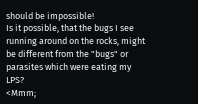should be impossible!
Is it possible, that the bugs I see running around on the rocks, might be different from the "bugs" or parasites which were eating my LPS?
<Mmm;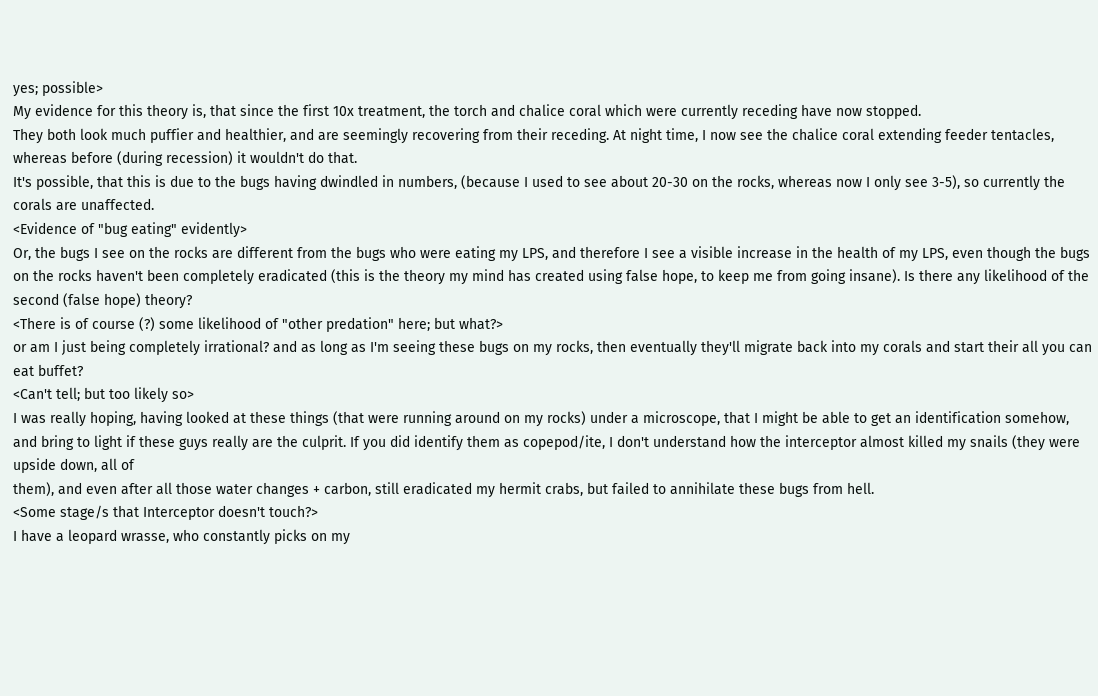yes; possible>
My evidence for this theory is, that since the first 10x treatment, the torch and chalice coral which were currently receding have now stopped.
They both look much puffier and healthier, and are seemingly recovering from their receding. At night time, I now see the chalice coral extending feeder tentacles, whereas before (during recession) it wouldn't do that.
It's possible, that this is due to the bugs having dwindled in numbers, (because I used to see about 20-30 on the rocks, whereas now I only see 3-5), so currently the corals are unaffected.
<Evidence of "bug eating" evidently>
Or, the bugs I see on the rocks are different from the bugs who were eating my LPS, and therefore I see a visible increase in the health of my LPS, even though the bugs on the rocks haven't been completely eradicated (this is the theory my mind has created using false hope, to keep me from going insane). Is there any likelihood of the second (false hope) theory?
<There is of course (?) some likelihood of "other predation" here; but what?>
or am I just being completely irrational? and as long as I'm seeing these bugs on my rocks, then eventually they'll migrate back into my corals and start their all you can eat buffet?
<Can't tell; but too likely so>
I was really hoping, having looked at these things (that were running around on my rocks) under a microscope, that I might be able to get an identification somehow, and bring to light if these guys really are the culprit. If you did identify them as copepod/ite, I don't understand how the interceptor almost killed my snails (they were upside down, all of
them), and even after all those water changes + carbon, still eradicated my hermit crabs, but failed to annihilate these bugs from hell.
<Some stage/s that Interceptor doesn't touch?>
I have a leopard wrasse, who constantly picks on my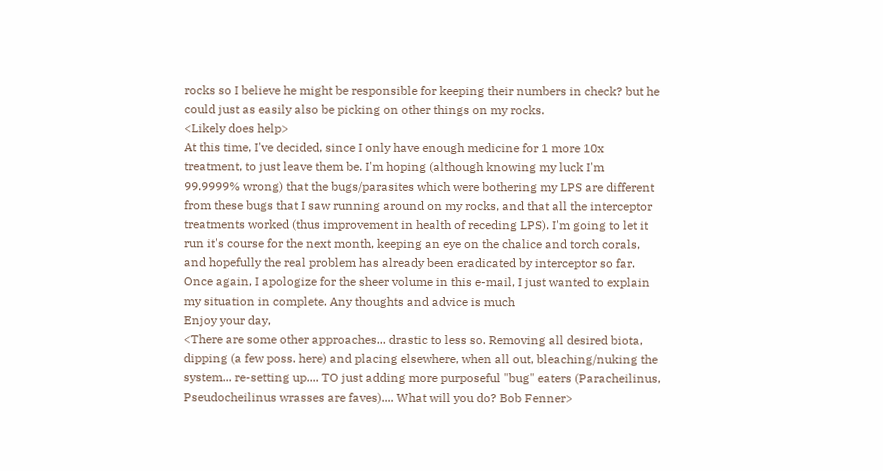rocks so I believe he might be responsible for keeping their numbers in check? but he could just as easily also be picking on other things on my rocks.
<Likely does help>
At this time, I've decided, since I only have enough medicine for 1 more 10x treatment, to just leave them be. I'm hoping (although knowing my luck I'm 99.9999% wrong) that the bugs/parasites which were bothering my LPS are different from these bugs that I saw running around on my rocks, and that all the interceptor treatments worked (thus improvement in health of receding LPS). I'm going to let it run it's course for the next month, keeping an eye on the chalice and torch corals, and hopefully the real problem has already been eradicated by interceptor so far.
Once again, I apologize for the sheer volume in this e-mail, I just wanted to explain my situation in complete. Any thoughts and advice is much
Enjoy your day,
<There are some other approaches... drastic to less so. Removing all desired biota, dipping (a few poss. here) and placing elsewhere, when all out, bleaching/nuking the system... re-setting up.... TO just adding more purposeful "bug" eaters (Paracheilinus, Pseudocheilinus wrasses are faves).... What will you do? Bob Fenner>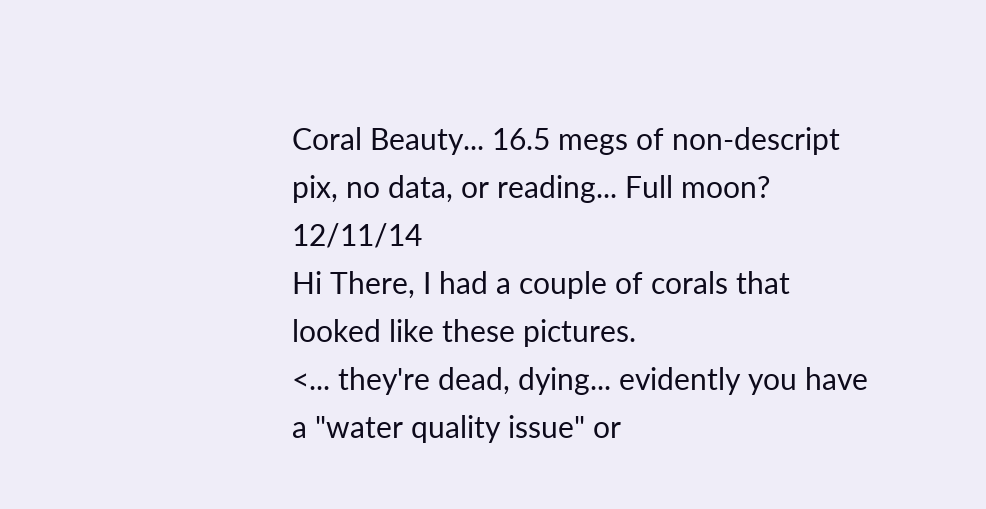Coral Beauty... 16.5 megs of non-descript pix, no data, or reading... Full moon?     12/11/14
Hi There, I had a couple of corals that looked like these pictures.
<... they're dead, dying... evidently you have a "water quality issue" or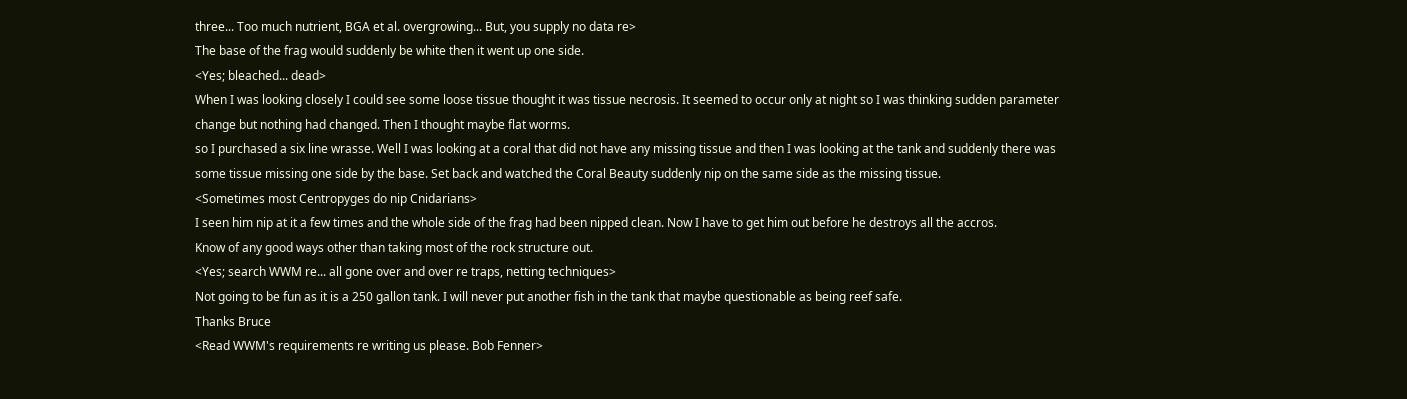three... Too much nutrient, BGA et al. overgrowing... But, you supply no data re>
The base of the frag would suddenly be white then it went up one side.
<Yes; bleached... dead>
When I was looking closely I could see some loose tissue thought it was tissue necrosis. It seemed to occur only at night so I was thinking sudden parameter change but nothing had changed. Then I thought maybe flat worms.
so I purchased a six line wrasse. Well I was looking at a coral that did not have any missing tissue and then I was looking at the tank and suddenly there was some tissue missing one side by the base. Set back and watched the Coral Beauty suddenly nip on the same side as the missing tissue.
<Sometimes most Centropyges do nip Cnidarians>
I seen him nip at it a few times and the whole side of the frag had been nipped clean. Now I have to get him out before he destroys all the accros.
Know of any good ways other than taking most of the rock structure out.
<Yes; search WWM re... all gone over and over re traps, netting techniques>
Not going to be fun as it is a 250 gallon tank. I will never put another fish in the tank that maybe questionable as being reef safe.
Thanks Bruce
<Read WWM's requirements re writing us please. Bob Fenner>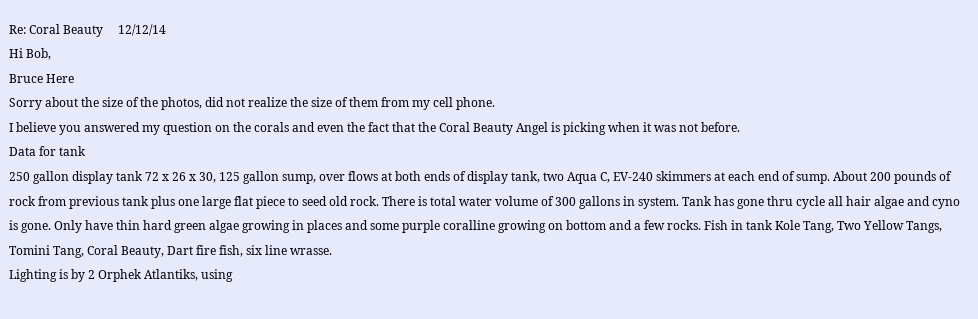Re: Coral Beauty     12/12/14
Hi Bob,
Bruce Here
Sorry about the size of the photos, did not realize the size of them from my cell phone.
I believe you answered my question on the corals and even the fact that the Coral Beauty Angel is picking when it was not before.
Data for tank
250 gallon display tank 72 x 26 x 30, 125 gallon sump, over flows at both ends of display tank, two Aqua C, EV-240 skimmers at each end of sump. About 200 pounds of rock from previous tank plus one large flat piece to seed old rock. There is total water volume of 300 gallons in system. Tank has gone thru cycle all hair algae and cyno is gone. Only have thin hard green algae growing in places and some purple coralline growing on bottom and a few rocks. Fish in tank Kole Tang, Two Yellow Tangs, Tomini Tang, Coral Beauty, Dart fire fish, six line wrasse.
Lighting is by 2 Orphek Atlantiks, using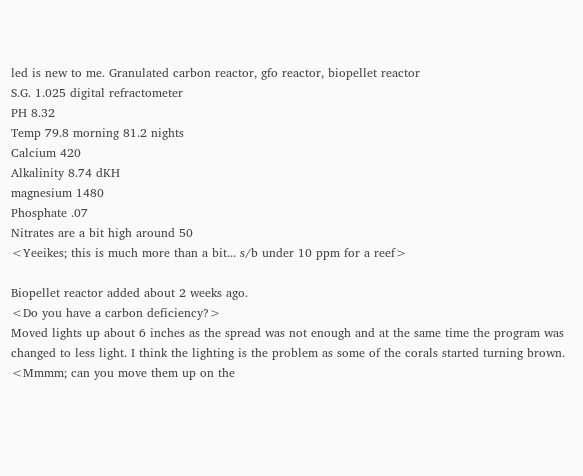led is new to me. Granulated carbon reactor, gfo reactor, biopellet reactor
S.G. 1.025 digital refractometer
PH 8.32
Temp 79.8 morning 81.2 nights
Calcium 420
Alkalinity 8.74 dKH
magnesium 1480
Phosphate .07
Nitrates are a bit high around 50
<Yeeikes; this is much more than a bit... s/b under 10 ppm for a reef>

Biopellet reactor added about 2 weeks ago.
<Do you have a carbon deficiency?>
Moved lights up about 6 inches as the spread was not enough and at the same time the program was changed to less light. I think the lighting is the problem as some of the corals started turning brown.
<Mmmm; can you move them up on the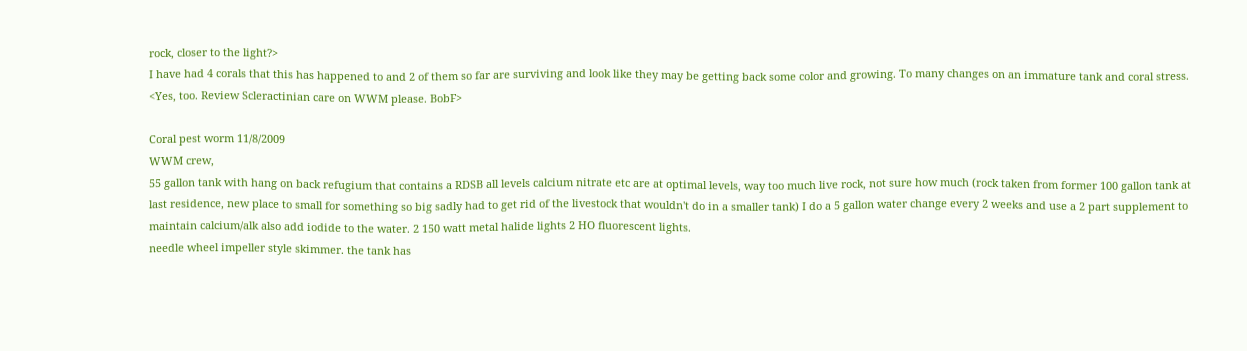rock, closer to the light?>
I have had 4 corals that this has happened to and 2 of them so far are surviving and look like they may be getting back some color and growing. To many changes on an immature tank and coral stress.
<Yes, too. Review Scleractinian care on WWM please. BobF>

Coral pest worm 11/8/2009
WWM crew,
55 gallon tank with hang on back refugium that contains a RDSB all levels calcium nitrate etc are at optimal levels, way too much live rock, not sure how much (rock taken from former 100 gallon tank at last residence, new place to small for something so big sadly had to get rid of the livestock that wouldn't do in a smaller tank) I do a 5 gallon water change every 2 weeks and use a 2 part supplement to maintain calcium/alk also add iodide to the water. 2 150 watt metal halide lights 2 HO fluorescent lights.
needle wheel impeller style skimmer. the tank has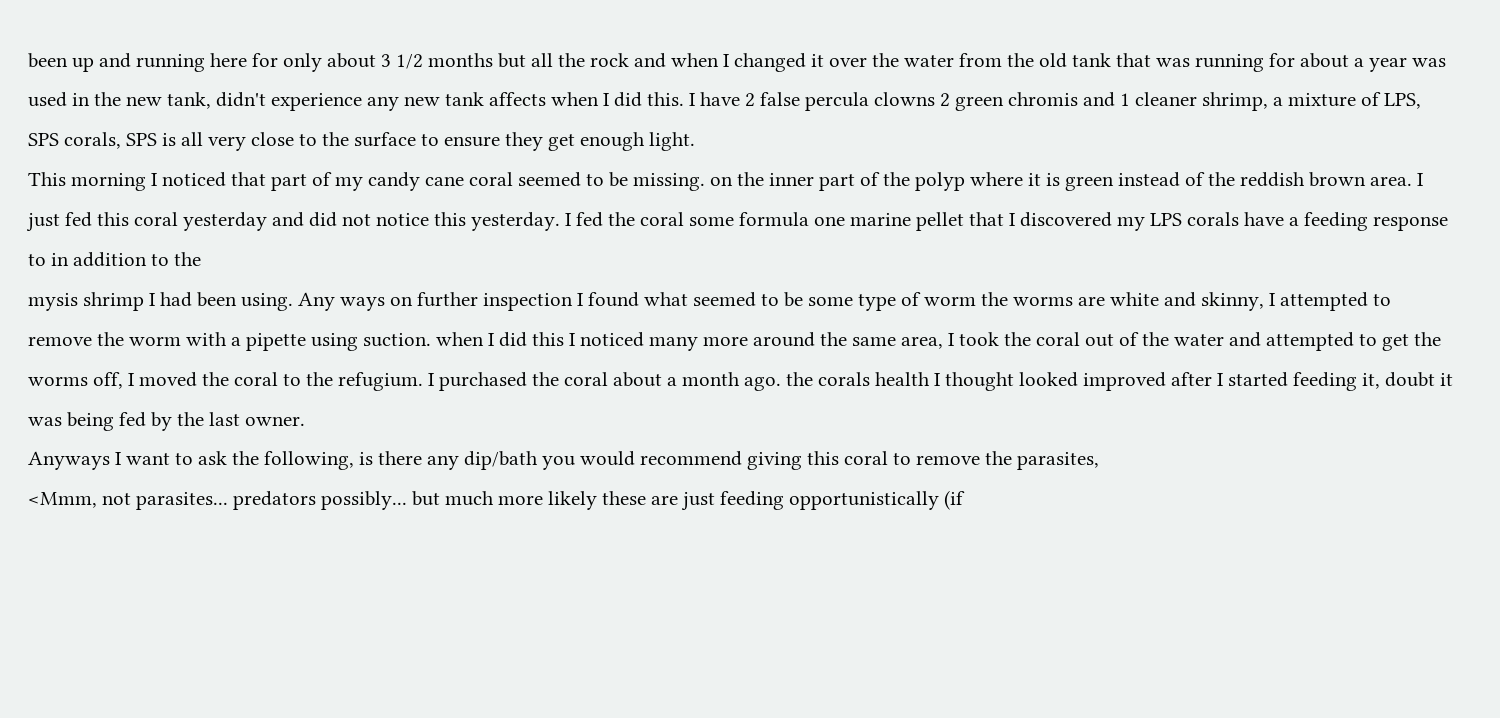been up and running here for only about 3 1/2 months but all the rock and when I changed it over the water from the old tank that was running for about a year was used in the new tank, didn't experience any new tank affects when I did this. I have 2 false percula clowns 2 green chromis and 1 cleaner shrimp, a mixture of LPS, SPS corals, SPS is all very close to the surface to ensure they get enough light.
This morning I noticed that part of my candy cane coral seemed to be missing. on the inner part of the polyp where it is green instead of the reddish brown area. I just fed this coral yesterday and did not notice this yesterday. I fed the coral some formula one marine pellet that I discovered my LPS corals have a feeding response to in addition to the
mysis shrimp I had been using. Any ways on further inspection I found what seemed to be some type of worm the worms are white and skinny, I attempted to remove the worm with a pipette using suction. when I did this I noticed many more around the same area, I took the coral out of the water and attempted to get the worms off, I moved the coral to the refugium. I purchased the coral about a month ago. the corals health I thought looked improved after I started feeding it, doubt it was being fed by the last owner.
Anyways I want to ask the following, is there any dip/bath you would recommend giving this coral to remove the parasites,
<Mmm, not parasites... predators possibly... but much more likely these are just feeding opportunistically (if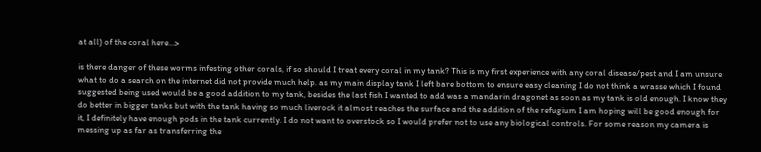at all) of the coral here...>

is there danger of these worms infesting other corals, if so should I treat every coral in my tank? This is my first experience with any coral disease/pest and I am unsure what to do a search on the internet did not provide much help. as my main display tank I left bare bottom to ensure easy cleaning I do not think a wrasse which I found suggested being used would be a good addition to my tank, besides the last fish I wanted to add was a mandarin dragonet as soon as my tank is old enough. I know they do better in bigger tanks but with the tank having so much liverock it almost reaches the surface and the addition of the refugium I am hoping will be good enough for it, I definitely have enough pods in the tank currently. I do not want to overstock so I would prefer not to use any biological controls. For some reason my camera is messing up as far as transferring the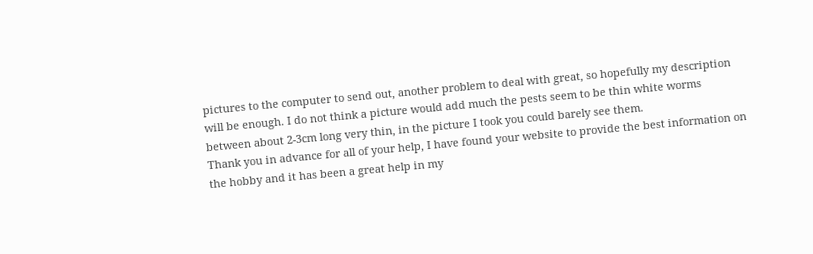pictures to the computer to send out, another problem to deal with great, so hopefully my description will be enough. I do not think a picture would add much the pests seem to be thin white worms between about 2-3cm long very thin, in the picture I took you could barely see them.
Thank you in advance for all of your help, I have found your website to provide the best information on the hobby and it has been a great help in my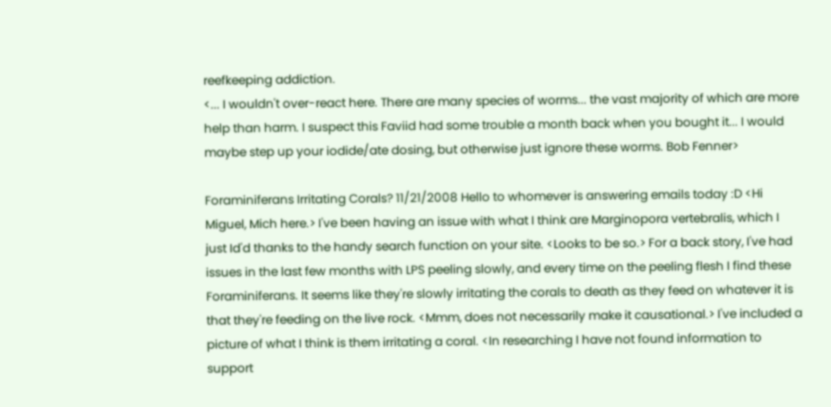reefkeeping addiction.
<... I wouldn't over-react here. There are many species of worms... the vast majority of which are more help than harm. I suspect this Faviid had some trouble a month back when you bought it... I would maybe step up your iodide/ate dosing, but otherwise just ignore these worms. Bob Fenner>

Foraminiferans Irritating Corals? 11/21/2008 Hello to whomever is answering emails today :D <Hi Miguel, Mich here.> I've been having an issue with what I think are Marginopora vertebralis, which I just Id'd thanks to the handy search function on your site. <Looks to be so.> For a back story, I've had issues in the last few months with LPS peeling slowly, and every time on the peeling flesh I find these Foraminiferans. It seems like they're slowly irritating the corals to death as they feed on whatever it is that they're feeding on the live rock. <Mmm, does not necessarily make it causational.> I've included a picture of what I think is them irritating a coral. <In researching I have not found information to support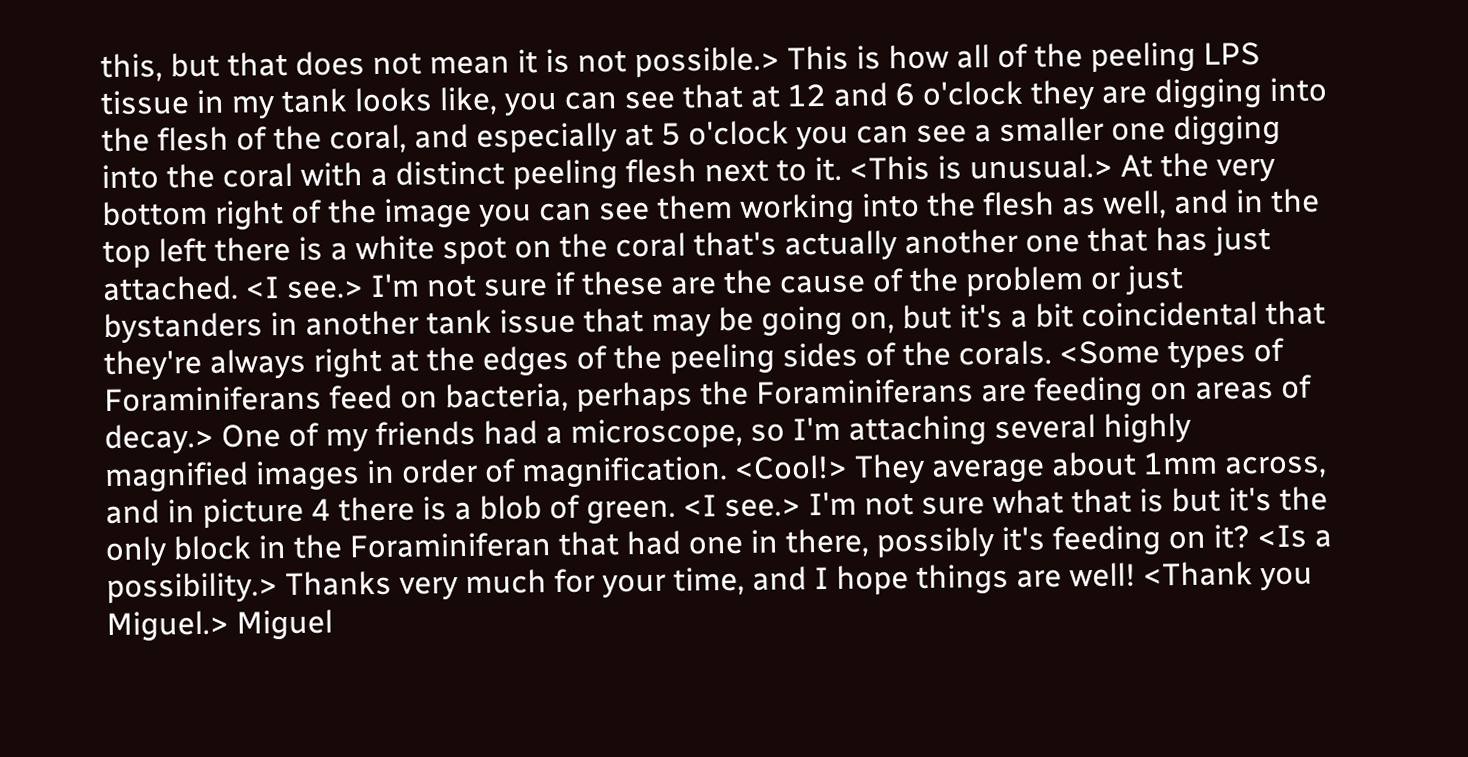this, but that does not mean it is not possible.> This is how all of the peeling LPS tissue in my tank looks like, you can see that at 12 and 6 o'clock they are digging into the flesh of the coral, and especially at 5 o'clock you can see a smaller one digging into the coral with a distinct peeling flesh next to it. <This is unusual.> At the very bottom right of the image you can see them working into the flesh as well, and in the top left there is a white spot on the coral that's actually another one that has just attached. <I see.> I'm not sure if these are the cause of the problem or just bystanders in another tank issue that may be going on, but it's a bit coincidental that they're always right at the edges of the peeling sides of the corals. <Some types of Foraminiferans feed on bacteria, perhaps the Foraminiferans are feeding on areas of decay.> One of my friends had a microscope, so I'm attaching several highly magnified images in order of magnification. <Cool!> They average about 1mm across, and in picture 4 there is a blob of green. <I see.> I'm not sure what that is but it's the only block in the Foraminiferan that had one in there, possibly it's feeding on it? <Is a possibility.> Thanks very much for your time, and I hope things are well! <Thank you Miguel.> Miguel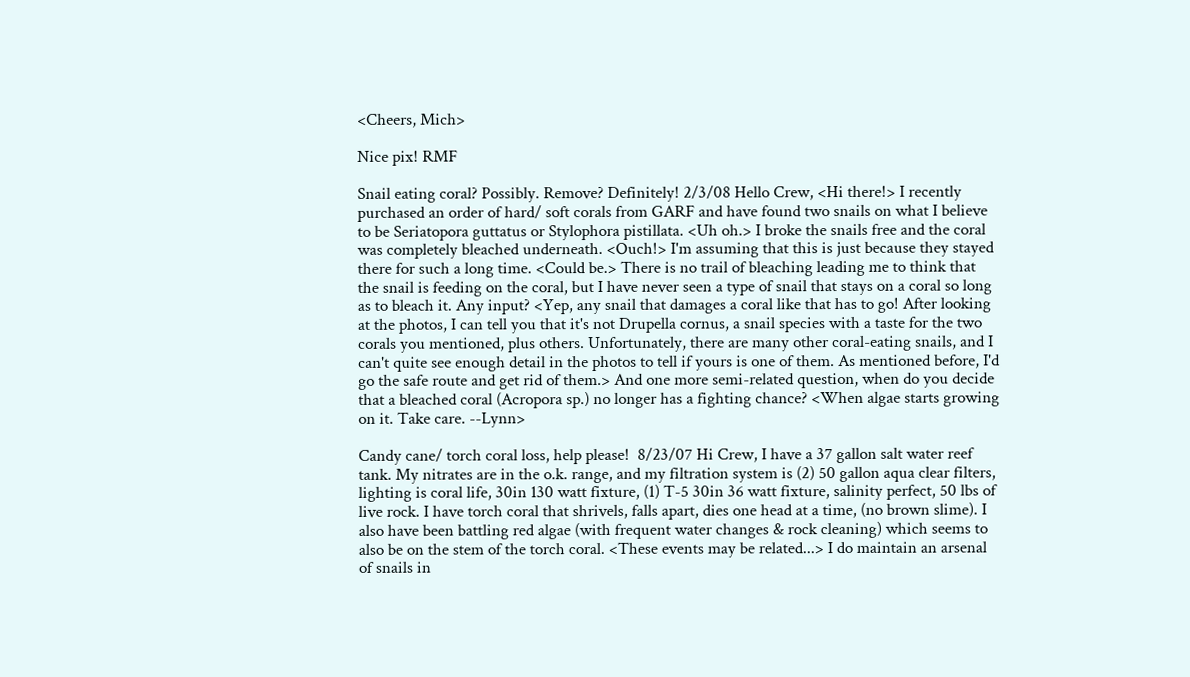<Cheers, Mich>

Nice pix! RMF

Snail eating coral? Possibly. Remove? Definitely! 2/3/08 Hello Crew, <Hi there!> I recently purchased an order of hard/ soft corals from GARF and have found two snails on what I believe to be Seriatopora guttatus or Stylophora pistillata. <Uh oh.> I broke the snails free and the coral was completely bleached underneath. <Ouch!> I'm assuming that this is just because they stayed there for such a long time. <Could be.> There is no trail of bleaching leading me to think that the snail is feeding on the coral, but I have never seen a type of snail that stays on a coral so long as to bleach it. Any input? <Yep, any snail that damages a coral like that has to go! After looking at the photos, I can tell you that it's not Drupella cornus, a snail species with a taste for the two corals you mentioned, plus others. Unfortunately, there are many other coral-eating snails, and I can't quite see enough detail in the photos to tell if yours is one of them. As mentioned before, I'd go the safe route and get rid of them.> And one more semi-related question, when do you decide that a bleached coral (Acropora sp.) no longer has a fighting chance? <When algae starts growing on it. Take care. --Lynn>

Candy cane/ torch coral loss, help please!  8/23/07 Hi Crew, I have a 37 gallon salt water reef tank. My nitrates are in the o.k. range, and my filtration system is (2) 50 gallon aqua clear filters, lighting is coral life, 30in 130 watt fixture, (1) T-5 30in 36 watt fixture, salinity perfect, 50 lbs of live rock. I have torch coral that shrivels, falls apart, dies one head at a time, (no brown slime). I also have been battling red algae (with frequent water changes & rock cleaning) which seems to also be on the stem of the torch coral. <These events may be related...> I do maintain an arsenal of snails in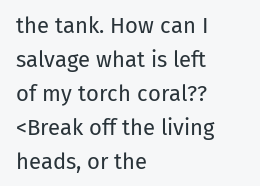the tank. How can I salvage what is left of my torch coral?? <Break off the living heads, or the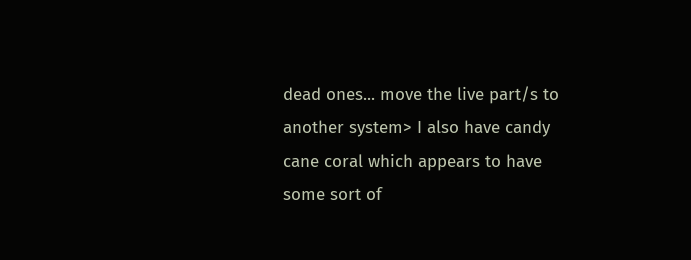dead ones... move the live part/s to another system> I also have candy cane coral which appears to have some sort of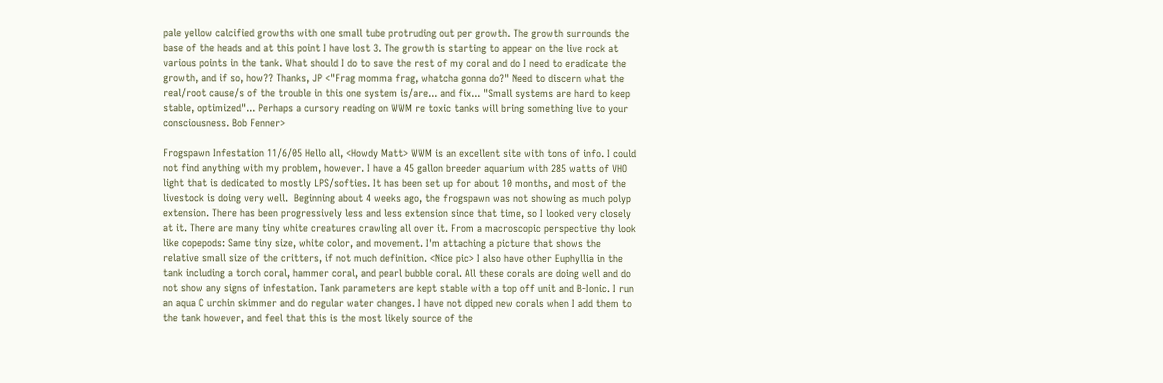pale yellow calcified growths with one small tube protruding out per growth. The growth surrounds the base of the heads and at this point I have lost 3. The growth is starting to appear on the live rock at various points in the tank. What should I do to save the rest of my coral and do I need to eradicate the growth, and if so, how?? Thanks, JP <"Frag momma frag, whatcha gonna do?" Need to discern what the real/root cause/s of the trouble in this one system is/are... and fix... "Small systems are hard to keep stable, optimized"... Perhaps a cursory reading on WWM re toxic tanks will bring something live to your consciousness. Bob Fenner>

Frogspawn Infestation 11/6/05 Hello all, <Howdy Matt> WWM is an excellent site with tons of info. I could not find anything with my problem, however. I have a 45 gallon breeder aquarium with 285 watts of VHO light that is dedicated to mostly LPS/softies. It has been set up for about 10 months, and most of the livestock is doing very well.  Beginning about 4 weeks ago, the frogspawn was not showing as much polyp extension. There has been progressively less and less extension since that time, so I looked very closely at it. There are many tiny white creatures crawling all over it. From a macroscopic perspective thy look like copepods: Same tiny size, white color, and movement. I'm attaching a picture that shows the relative small size of the critters, if not much definition. <Nice pic> I also have other Euphyllia in the tank including a torch coral, hammer coral, and pearl bubble coral. All these corals are doing well and do not show any signs of infestation. Tank parameters are kept stable with a top off unit and B-Ionic. I run an aqua C urchin skimmer and do regular water changes. I have not dipped new corals when I add them to the tank however, and feel that this is the most likely source of the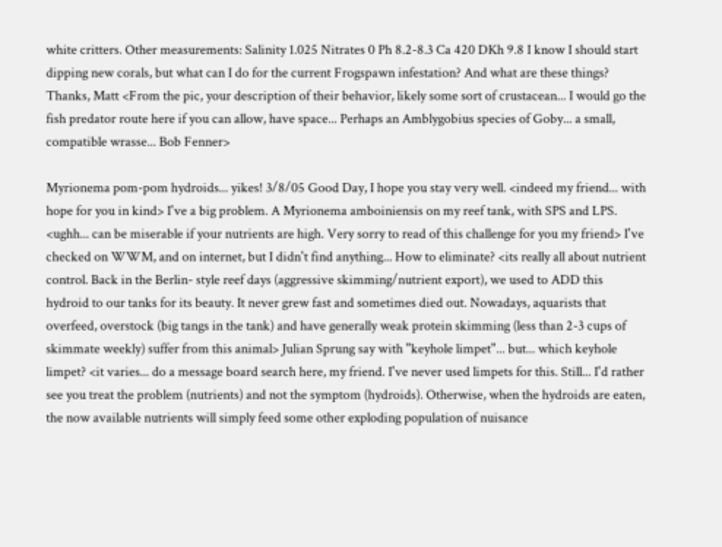white critters. Other measurements: Salinity 1.025 Nitrates 0 Ph 8.2-8.3 Ca 420 DKh 9.8 I know I should start dipping new corals, but what can I do for the current Frogspawn infestation? And what are these things?  Thanks, Matt <From the pic, your description of their behavior, likely some sort of crustacean... I would go the fish predator route here if you can allow, have space... Perhaps an Amblygobius species of Goby... a small, compatible wrasse... Bob Fenner>

Myrionema pom-pom hydroids... yikes! 3/8/05 Good Day, I hope you stay very well. <indeed my friend... with hope for you in kind> I've a big problem. A Myrionema amboiniensis on my reef tank, with SPS and LPS. <ughh... can be miserable if your nutrients are high. Very sorry to read of this challenge for you my friend> I've checked on WWM, and on internet, but I didn't find anything... How to eliminate? <its really all about nutrient control. Back in the Berlin- style reef days (aggressive skimming/nutrient export), we used to ADD this hydroid to our tanks for its beauty. It never grew fast and sometimes died out. Nowadays, aquarists that overfeed, overstock (big tangs in the tank) and have generally weak protein skimming (less than 2-3 cups of skimmate weekly) suffer from this animal> Julian Sprung say with "keyhole limpet"... but... which keyhole limpet? <it varies... do a message board search here, my friend. I've never used limpets for this. Still... I'd rather see you treat the problem (nutrients) and not the symptom (hydroids). Otherwise, when the hydroids are eaten, the now available nutrients will simply feed some other exploding population of nuisance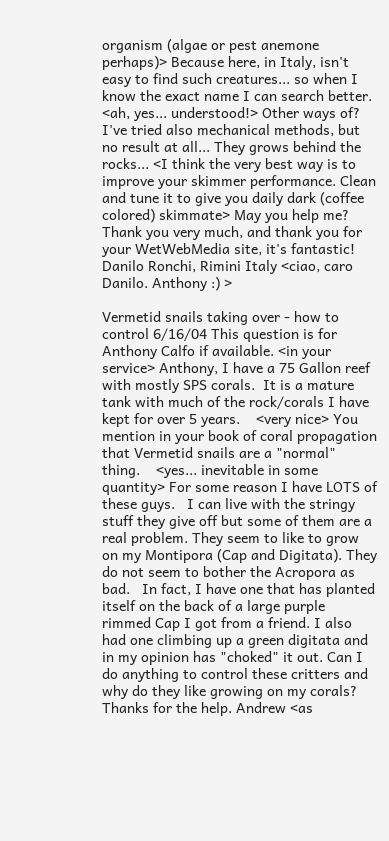organism (algae or pest anemone perhaps)> Because here, in Italy, isn't easy to find such creatures... so when I know the exact name I can search better. <ah, yes... understood!> Other ways of? I've tried also mechanical methods, but no result at all... They grows behind the rocks... <I think the very best way is to improve your skimmer performance. Clean and tune it to give you daily dark (coffee colored) skimmate> May you help me? Thank you very much, and thank you for your WetWebMedia site, it's fantastic! Danilo Ronchi, Rimini Italy <ciao, caro Danilo. Anthony :) >

Vermetid snails taking over - how to control 6/16/04 This question is for Anthony Calfo if available. <in your service> Anthony, I have a 75 Gallon reef with mostly SPS corals.  It is a mature tank with much of the rock/corals I have kept for over 5 years.    <very nice> You mention in your book of coral propagation that Vermetid snails are a "normal" thing.    <yes... inevitable in some quantity> For some reason I have LOTS of these guys.   I can live with the stringy stuff they give off but some of them are a real problem. They seem to like to grow on my Montipora (Cap and Digitata). They do not seem to bother the Acropora as bad.   In fact, I have one that has planted itself on the back of a large purple rimmed Cap I got from a friend. I also had one climbing up a green digitata and in my opinion has "choked" it out. Can I do anything to control these critters and why do they like growing on my corals? Thanks for the help. Andrew <as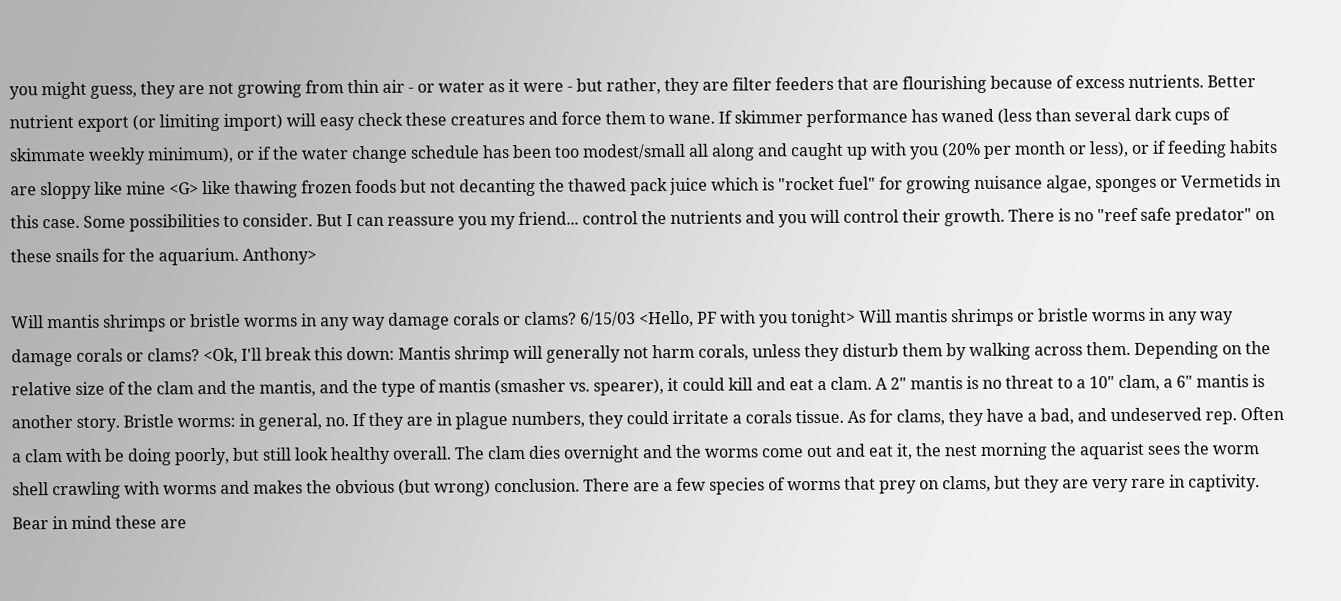you might guess, they are not growing from thin air - or water as it were - but rather, they are filter feeders that are flourishing because of excess nutrients. Better nutrient export (or limiting import) will easy check these creatures and force them to wane. If skimmer performance has waned (less than several dark cups of skimmate weekly minimum), or if the water change schedule has been too modest/small all along and caught up with you (20% per month or less), or if feeding habits are sloppy like mine <G> like thawing frozen foods but not decanting the thawed pack juice which is "rocket fuel" for growing nuisance algae, sponges or Vermetids in this case. Some possibilities to consider. But I can reassure you my friend... control the nutrients and you will control their growth. There is no "reef safe predator" on these snails for the aquarium. Anthony>

Will mantis shrimps or bristle worms in any way damage corals or clams? 6/15/03 <Hello, PF with you tonight> Will mantis shrimps or bristle worms in any way damage corals or clams? <Ok, I'll break this down: Mantis shrimp will generally not harm corals, unless they disturb them by walking across them. Depending on the relative size of the clam and the mantis, and the type of mantis (smasher vs. spearer), it could kill and eat a clam. A 2" mantis is no threat to a 10" clam, a 6" mantis is another story. Bristle worms: in general, no. If they are in plague numbers, they could irritate a corals tissue. As for clams, they have a bad, and undeserved rep. Often a clam with be doing poorly, but still look healthy overall. The clam dies overnight and the worms come out and eat it, the nest morning the aquarist sees the worm shell crawling with worms and makes the obvious (but wrong) conclusion. There are a few species of worms that prey on clams, but they are very rare in captivity. Bear in mind these are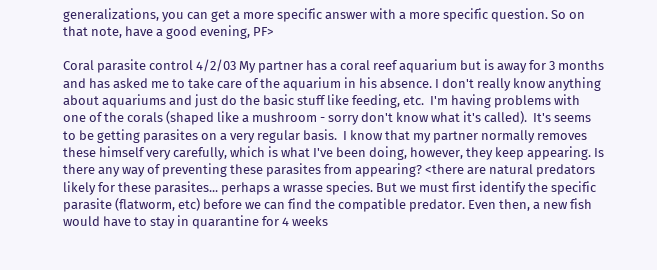generalizations, you can get a more specific answer with a more specific question. So on that note, have a good evening, PF>

Coral parasite control 4/2/03 My partner has a coral reef aquarium but is away for 3 months and has asked me to take care of the aquarium in his absence. I don't really know anything about aquariums and just do the basic stuff like feeding, etc.  I'm having problems with one of the corals (shaped like a mushroom - sorry don't know what it's called).  It's seems to be getting parasites on a very regular basis.  I know that my partner normally removes these himself very carefully, which is what I've been doing, however, they keep appearing. Is there any way of preventing these parasites from appearing? <there are natural predators likely for these parasites... perhaps a wrasse species. But we must first identify the specific parasite (flatworm, etc) before we can find the compatible predator. Even then, a new fish would have to stay in quarantine for 4 weeks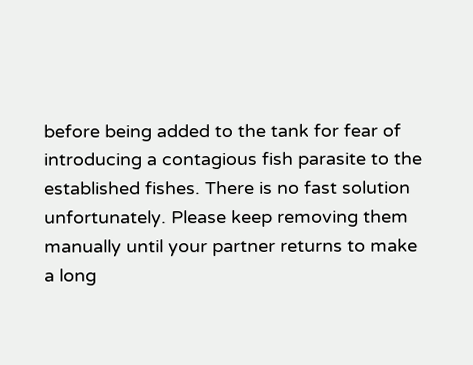before being added to the tank for fear of introducing a contagious fish parasite to the established fishes. There is no fast solution unfortunately. Please keep removing them manually until your partner returns to make a long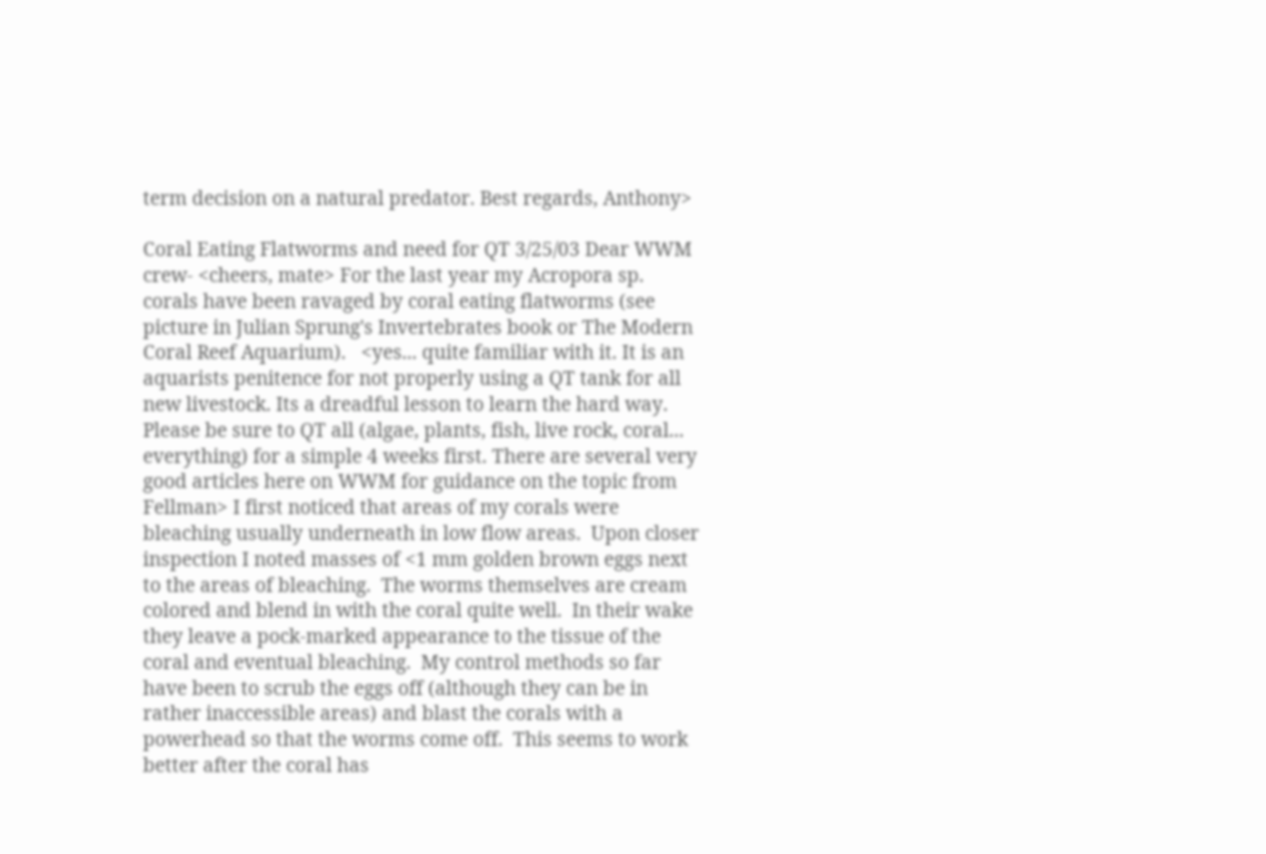term decision on a natural predator. Best regards, Anthony>

Coral Eating Flatworms and need for QT 3/25/03 Dear WWM crew- <cheers, mate> For the last year my Acropora sp. corals have been ravaged by coral eating flatworms (see picture in Julian Sprung's Invertebrates book or The Modern Coral Reef Aquarium).   <yes... quite familiar with it. It is an aquarists penitence for not properly using a QT tank for all new livestock. Its a dreadful lesson to learn the hard way. Please be sure to QT all (algae, plants, fish, live rock, coral... everything) for a simple 4 weeks first. There are several very good articles here on WWM for guidance on the topic from Fellman> I first noticed that areas of my corals were bleaching usually underneath in low flow areas.  Upon closer inspection I noted masses of <1 mm golden brown eggs next to the areas of bleaching.  The worms themselves are cream colored and blend in with the coral quite well.  In their wake they leave a pock-marked appearance to the tissue of the coral and eventual bleaching.  My control methods so far have been to scrub the eggs off (although they can be in rather inaccessible areas) and blast the corals with a powerhead so that the worms come off.  This seems to work better after the coral has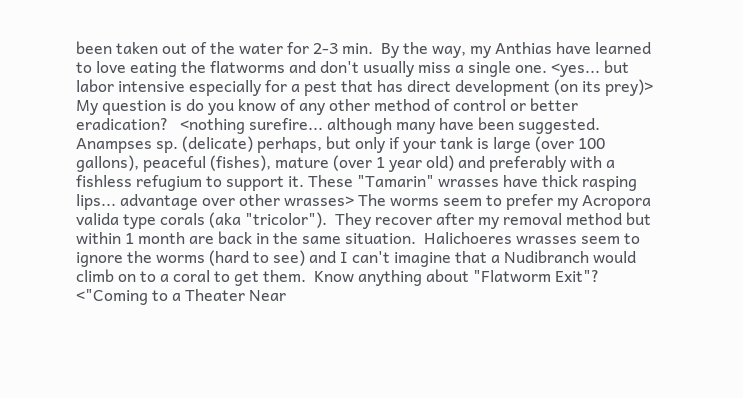been taken out of the water for 2-3 min.  By the way, my Anthias have learned to love eating the flatworms and don't usually miss a single one. <yes... but labor intensive especially for a pest that has direct development (on its prey)> My question is do you know of any other method of control or better eradication?   <nothing surefire... although many have been suggested. Anampses sp. (delicate) perhaps, but only if your tank is large (over 100 gallons), peaceful (fishes), mature (over 1 year old) and preferably with a fishless refugium to support it. These "Tamarin" wrasses have thick rasping lips... advantage over other wrasses> The worms seem to prefer my Acropora valida type corals (aka "tricolor").  They recover after my removal method but within 1 month are back in the same situation.  Halichoeres wrasses seem to ignore the worms (hard to see) and I can't imagine that a Nudibranch would climb on to a coral to get them.  Know anything about "Flatworm Exit"?   <"Coming to a Theater Near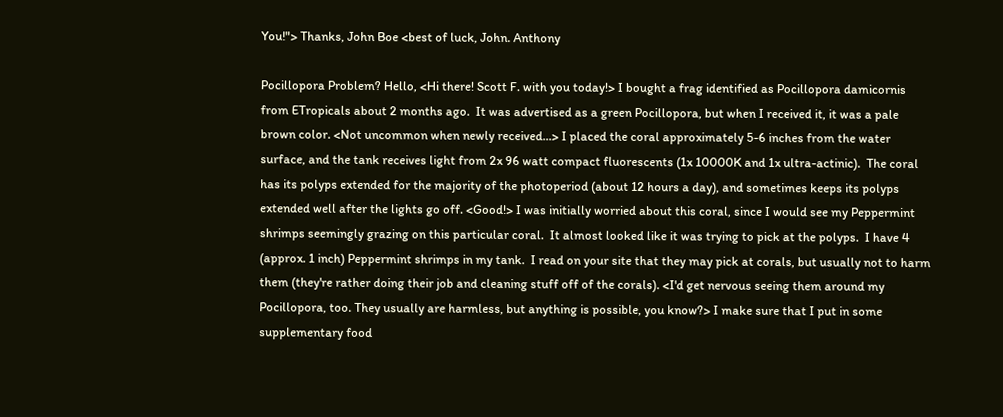You!"> Thanks, John Boe <best of luck, John. Anthony

Pocillopora Problem? Hello, <Hi there! Scott F. with you today!> I bought a frag identified as Pocillopora damicornis from ETropicals about 2 months ago.  It was advertised as a green Pocillopora, but when I received it, it was a pale brown color. <Not uncommon when newly received...> I placed the coral approximately 5-6 inches from the water surface, and the tank receives light from 2x 96 watt compact fluorescents (1x 10000K and 1x ultra-actinic).  The coral has its polyps extended for the majority of the photoperiod (about 12 hours a day), and sometimes keeps its polyps extended well after the lights go off. <Good!> I was initially worried about this coral, since I would see my Peppermint shrimps seemingly grazing on this particular coral.  It almost looked like it was trying to pick at the polyps.  I have 4 (approx. 1 inch) Peppermint shrimps in my tank.  I read on your site that they may pick at corals, but usually not to harm them (they're rather doing their job and cleaning stuff off of the corals). <I'd get nervous seeing them around my Pocillopora, too. They usually are harmless, but anything is possible, you know?> I make sure that I put in some supplementary food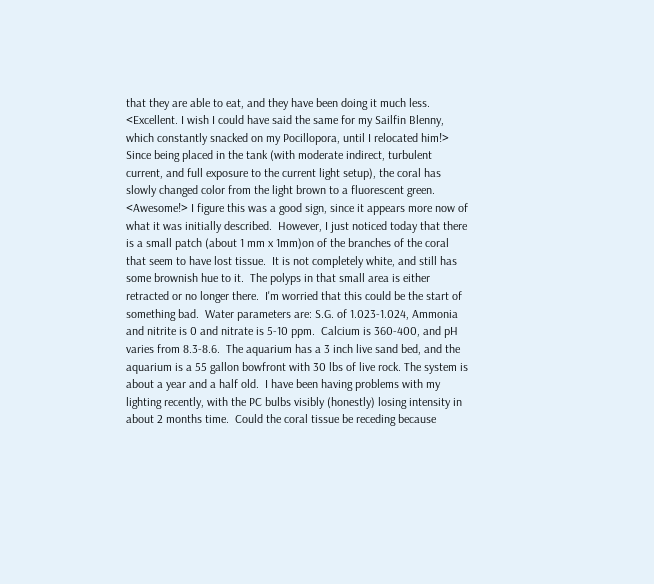that they are able to eat, and they have been doing it much less. <Excellent. I wish I could have said the same for my Sailfin Blenny, which constantly snacked on my Pocillopora, until I relocated him!> Since being placed in the tank (with moderate indirect, turbulent current, and full exposure to the current light setup), the coral has slowly changed color from the light brown to a fluorescent green. <Awesome!> I figure this was a good sign, since it appears more now of what it was initially described.  However, I just noticed today that there is a small patch (about 1 mm x 1mm)on of the branches of the coral that seem to have lost tissue.  It is not completely white, and still has some brownish hue to it.  The polyps in that small area is either retracted or no longer there.  I'm worried that this could be the start of something bad.  Water parameters are: S.G. of 1.023-1.024, Ammonia and nitrite is 0 and nitrate is 5-10 ppm.  Calcium is 360-400, and pH varies from 8.3-8.6.  The aquarium has a 3 inch live sand bed, and the aquarium is a 55 gallon bowfront with 30 lbs of live rock. The system is about a year and a half old.  I have been having problems with my lighting recently, with the PC bulbs visibly (honestly) losing intensity in about 2 months time.  Could the coral tissue be receding because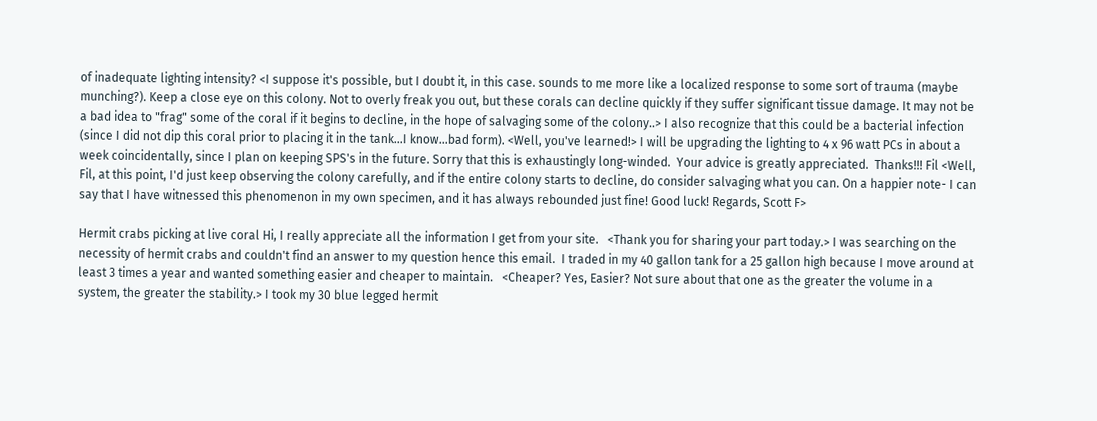of inadequate lighting intensity? <I suppose it's possible, but I doubt it, in this case. sounds to me more like a localized response to some sort of trauma (maybe munching?). Keep a close eye on this colony. Not to overly freak you out, but these corals can decline quickly if they suffer significant tissue damage. It may not be a bad idea to "frag" some of the coral if it begins to decline, in the hope of salvaging some of the colony..> I also recognize that this could be a bacterial infection (since I did not dip this coral prior to placing it in the tank...I know...bad form). <Well, you've learned!> I will be upgrading the lighting to 4 x 96 watt PCs in about a week coincidentally, since I plan on keeping SPS's in the future. Sorry that this is exhaustingly long-winded.  Your advice is greatly appreciated.  Thanks!!! Fil <Well, Fil, at this point, I'd just keep observing the colony carefully, and if the entire colony starts to decline, do consider salvaging what you can. On a happier note- I can say that I have witnessed this phenomenon in my own specimen, and it has always rebounded just fine! Good luck! Regards, Scott F>

Hermit crabs picking at live coral Hi, I really appreciate all the information I get from your site.   <Thank you for sharing your part today.> I was searching on the necessity of hermit crabs and couldn't find an answer to my question hence this email.  I traded in my 40 gallon tank for a 25 gallon high because I move around at least 3 times a year and wanted something easier and cheaper to maintain.   <Cheaper? Yes, Easier? Not sure about that one as the greater the volume in a system, the greater the stability.> I took my 30 blue legged hermit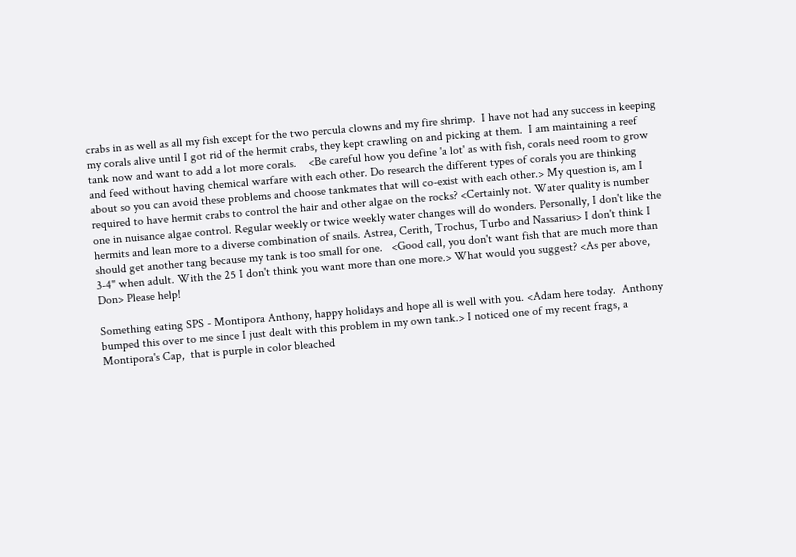crabs in as well as all my fish except for the two percula clowns and my fire shrimp.  I have not had any success in keeping my corals alive until I got rid of the hermit crabs, they kept crawling on and picking at them.  I am maintaining a reef tank now and want to add a lot more corals.    <Be careful how you define 'a lot' as with fish, corals need room to grow and feed without having chemical warfare with each other. Do research the different types of corals you are thinking about so you can avoid these problems and choose tankmates that will co-exist with each other.> My question is, am I required to have hermit crabs to control the hair and other algae on the rocks? <Certainly not. Water quality is number one in nuisance algae control. Regular weekly or twice weekly water changes will do wonders. Personally, I don't like the hermits and lean more to a diverse combination of snails. Astrea, Cerith, Trochus, Turbo and Nassarius> I don't think I should get another tang because my tank is too small for one.   <Good call, you don't want fish that are much more than 3-4" when adult. With the 25 I don't think you want more than one more.> What would you suggest? <As per above, Don> Please help!

Something eating SPS - Montipora Anthony, happy holidays and hope all is well with you. <Adam here today.  Anthony bumped this over to me since I just dealt with this problem in my own tank.> I noticed one of my recent frags, a Montipora's Cap,  that is purple in color bleached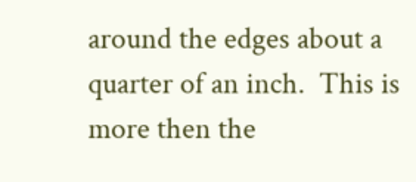around the edges about a quarter of an inch.  This is more then the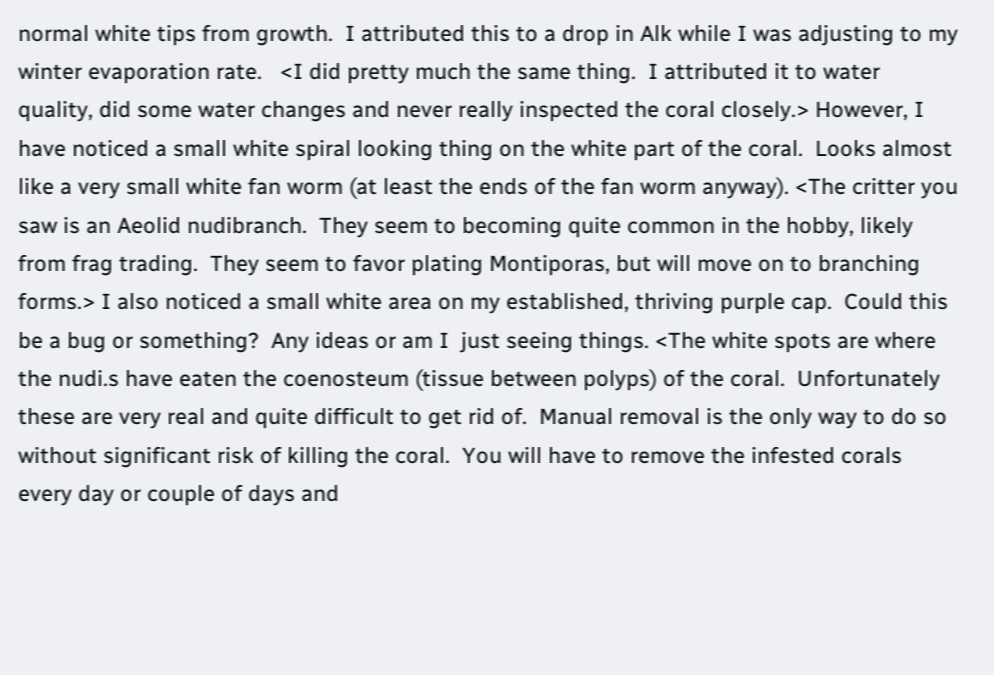normal white tips from growth.  I attributed this to a drop in Alk while I was adjusting to my winter evaporation rate.   <I did pretty much the same thing.  I attributed it to water quality, did some water changes and never really inspected the coral closely.> However, I have noticed a small white spiral looking thing on the white part of the coral.  Looks almost like a very small white fan worm (at least the ends of the fan worm anyway). <The critter you saw is an Aeolid nudibranch.  They seem to becoming quite common in the hobby, likely from frag trading.  They seem to favor plating Montiporas, but will move on to branching forms.> I also noticed a small white area on my established, thriving purple cap.  Could this be a bug or something?  Any ideas or am I  just seeing things. <The white spots are where the nudi.s have eaten the coenosteum (tissue between polyps) of the coral.  Unfortunately these are very real and quite difficult to get rid of.  Manual removal is the only way to do so without significant risk of killing the coral.  You will have to remove the infested corals every day or couple of days and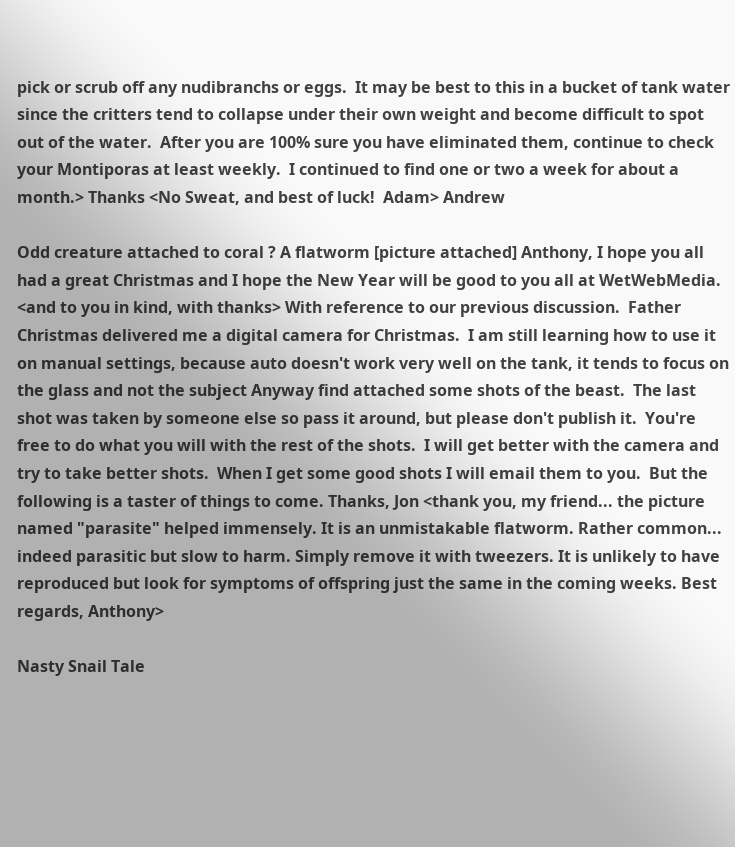pick or scrub off any nudibranchs or eggs.  It may be best to this in a bucket of tank water since the critters tend to collapse under their own weight and become difficult to spot out of the water.  After you are 100% sure you have eliminated them, continue to check your Montiporas at least weekly.  I continued to find one or two a week for about a month.> Thanks <No Sweat, and best of luck!  Adam> Andrew

Odd creature attached to coral ? A flatworm [picture attached] Anthony, I hope you all had a great Christmas and I hope the New Year will be good to you all at WetWebMedia. <and to you in kind, with thanks> With reference to our previous discussion.  Father Christmas delivered me a digital camera for Christmas.  I am still learning how to use it on manual settings, because auto doesn't work very well on the tank, it tends to focus on the glass and not the subject Anyway find attached some shots of the beast.  The last shot was taken by someone else so pass it around, but please don't publish it.  You're free to do what you will with the rest of the shots.  I will get better with the camera and try to take better shots.  When I get some good shots I will email them to you.  But the following is a taster of things to come. Thanks, Jon <thank you, my friend... the picture named "parasite" helped immensely. It is an unmistakable flatworm. Rather common... indeed parasitic but slow to harm. Simply remove it with tweezers. It is unlikely to have reproduced but look for symptoms of offspring just the same in the coming weeks. Best regards, Anthony>

Nasty Snail Tale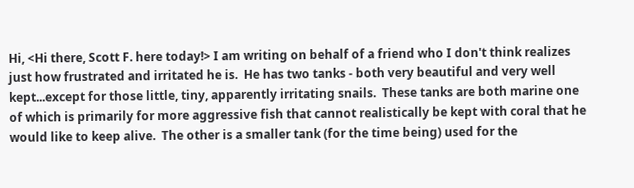Hi, <Hi there, Scott F. here today!> I am writing on behalf of a friend who I don't think realizes just how frustrated and irritated he is.  He has two tanks - both very beautiful and very well kept...except for those little, tiny, apparently irritating snails.  These tanks are both marine one of which is primarily for more aggressive fish that cannot realistically be kept with coral that he would like to keep alive.  The other is a smaller tank (for the time being) used for the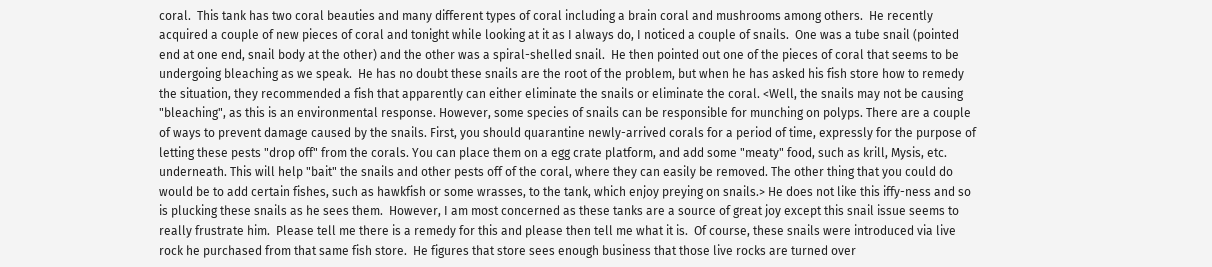coral.  This tank has two coral beauties and many different types of coral including a brain coral and mushrooms among others.  He recently acquired a couple of new pieces of coral and tonight while looking at it as I always do, I noticed a couple of snails.  One was a tube snail (pointed end at one end, snail body at the other) and the other was a spiral-shelled snail.  He then pointed out one of the pieces of coral that seems to be undergoing bleaching as we speak.  He has no doubt these snails are the root of the problem, but when he has asked his fish store how to remedy the situation, they recommended a fish that apparently can either eliminate the snails or eliminate the coral. <Well, the snails may not be causing "bleaching", as this is an environmental response. However, some species of snails can be responsible for munching on polyps. There are a couple of ways to prevent damage caused by the snails. First, you should quarantine newly-arrived corals for a period of time, expressly for the purpose of letting these pests "drop off" from the corals. You can place them on a egg crate platform, and add some "meaty" food, such as krill, Mysis, etc. underneath. This will help "bait" the snails and other pests off of the coral, where they can easily be removed. The other thing that you could do would be to add certain fishes, such as hawkfish or some wrasses, to the tank, which enjoy preying on snails.> He does not like this iffy-ness and so is plucking these snails as he sees them.  However, I am most concerned as these tanks are a source of great joy except this snail issue seems to really frustrate him.  Please tell me there is a remedy for this and please then tell me what it is.  Of course, these snails were introduced via live rock he purchased from that same fish store.  He figures that store sees enough business that those live rocks are turned over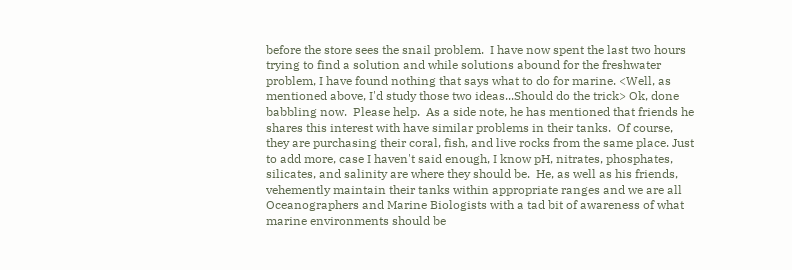before the store sees the snail problem.  I have now spent the last two hours trying to find a solution and while solutions abound for the freshwater problem, I have found nothing that says what to do for marine. <Well, as mentioned above, I'd study those two ideas...Should do the trick> Ok, done babbling now.  Please help.  As a side note, he has mentioned that friends he shares this interest with have similar problems in their tanks.  Of course, they are purchasing their coral, fish, and live rocks from the same place. Just to add more, case I haven't said enough, I know pH, nitrates, phosphates, silicates, and salinity are where they should be.  He, as well as his friends, vehemently maintain their tanks within appropriate ranges and we are all Oceanographers and Marine Biologists with a tad bit of awareness of what marine environments should be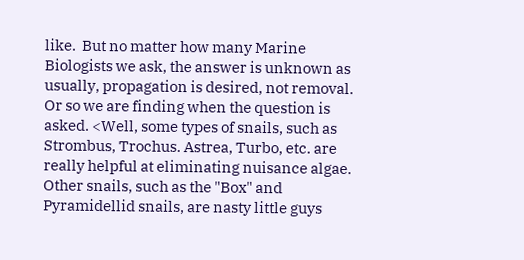like.  But no matter how many Marine Biologists we ask, the answer is unknown as usually, propagation is desired, not removal.  Or so we are finding when the question is asked. <Well, some types of snails, such as Strombus, Trochus. Astrea, Turbo, etc. are really helpful at eliminating nuisance algae. Other snails, such as the "Box" and Pyramidellid snails, are nasty little guys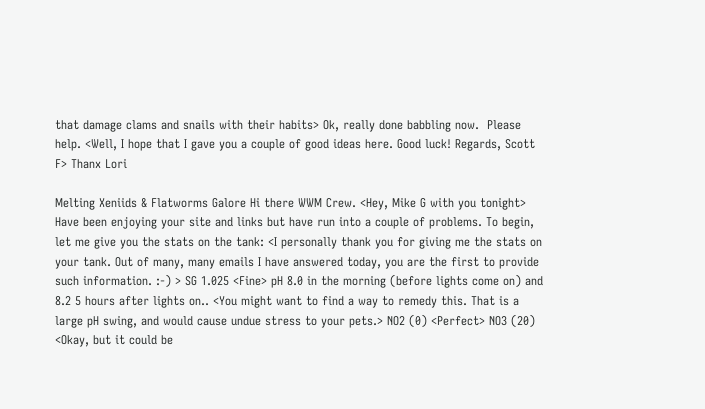that damage clams and snails with their habits> Ok, really done babbling now.  Please help. <Well, I hope that I gave you a couple of good ideas here. Good luck! Regards, Scott F> Thanx Lori

Melting Xeniids & Flatworms Galore Hi there WWM Crew. <Hey, Mike G with you tonight> Have been enjoying your site and links but have run into a couple of problems. To begin, let me give you the stats on the tank: <I personally thank you for giving me the stats on your tank. Out of many, many emails I have answered today, you are the first to provide such information. :-) > SG 1.025 <Fine> pH 8.0 in the morning (before lights come on) and 8.2 5 hours after lights on.. <You might want to find a way to remedy this. That is a large pH swing, and would cause undue stress to your pets.> NO2 (0) <Perfect> NO3 (20)  <Okay, but it could be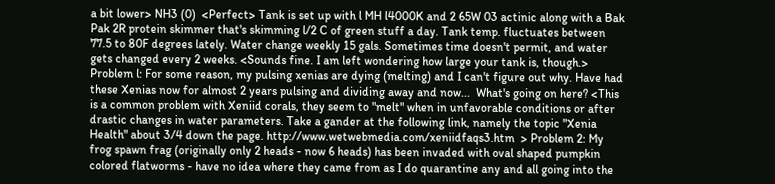a bit lower> NH3 (0)  <Perfect> Tank is set up with l MH l4000K and 2 65W 03 actinic along with a Bak Pak 2R protein skimmer that's skimming l/2 C of green stuff a day. Tank temp. fluctuates between 77.5 to 80F degrees lately. Water change weekly 15 gals. Sometimes time doesn't permit, and water gets changed every 2 weeks. <Sounds fine. I am left wondering how large your tank is, though.> Problem l: For some reason, my pulsing xenias are dying (melting) and I can't figure out why. Have had these Xenias now for almost 2 years pulsing and dividing away and now...  What's going on here? <This is a common problem with Xeniid corals, they seem to "melt" when in unfavorable conditions or after drastic changes in water parameters. Take a gander at the following link, namely the topic "Xenia Health" about 3/4 down the page. http://www.wetwebmedia.com/xeniidfaqs3.htm  > Problem 2: My frog spawn frag (originally only 2 heads - now 6 heads) has been invaded with oval shaped pumpkin colored flatworms - have no idea where they came from as I do quarantine any and all going into the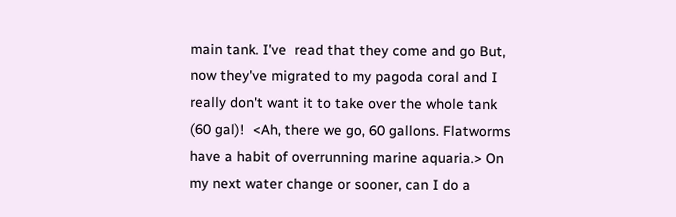main tank. I've  read that they come and go But, now they've migrated to my pagoda coral and I really don't want it to take over the whole tank (60 gal)!  <Ah, there we go, 60 gallons. Flatworms have a habit of overrunning marine aquaria.> On my next water change or sooner, can I do a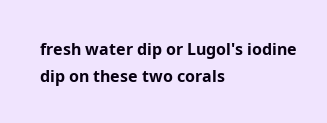fresh water dip or Lugol's iodine dip on these two corals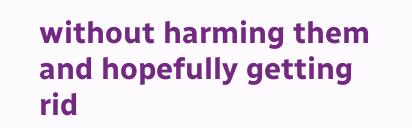without harming them and hopefully getting rid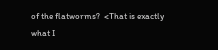of the flatworms?  <That is exactly what I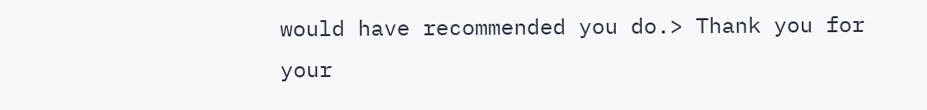would have recommended you do.> Thank you for your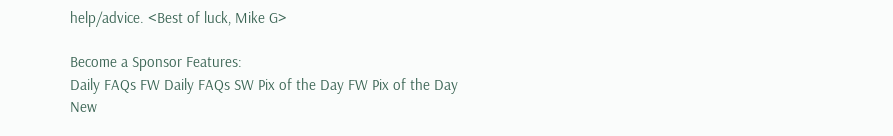help/advice. <Best of luck, Mike G>

Become a Sponsor Features:
Daily FAQs FW Daily FAQs SW Pix of the Day FW Pix of the Day New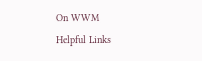On WWM
Helpful Links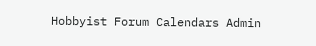Hobbyist Forum Calendars Admin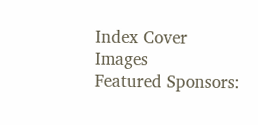Index Cover Images
Featured Sponsors: